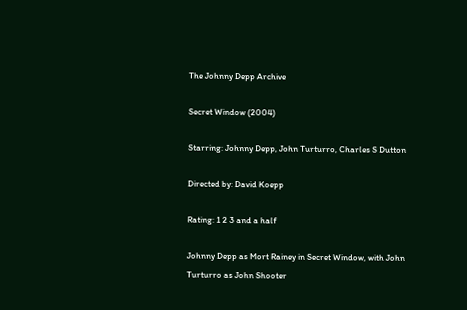The Johnny Depp Archive

Secret Window (2004)

Starring: Johnny Depp, John Turturro, Charles S Dutton

Directed by: David Koepp

Rating: 1 2 3 and a half

Johnny Depp as Mort Rainey in Secret Window, with John Turturro as John Shooter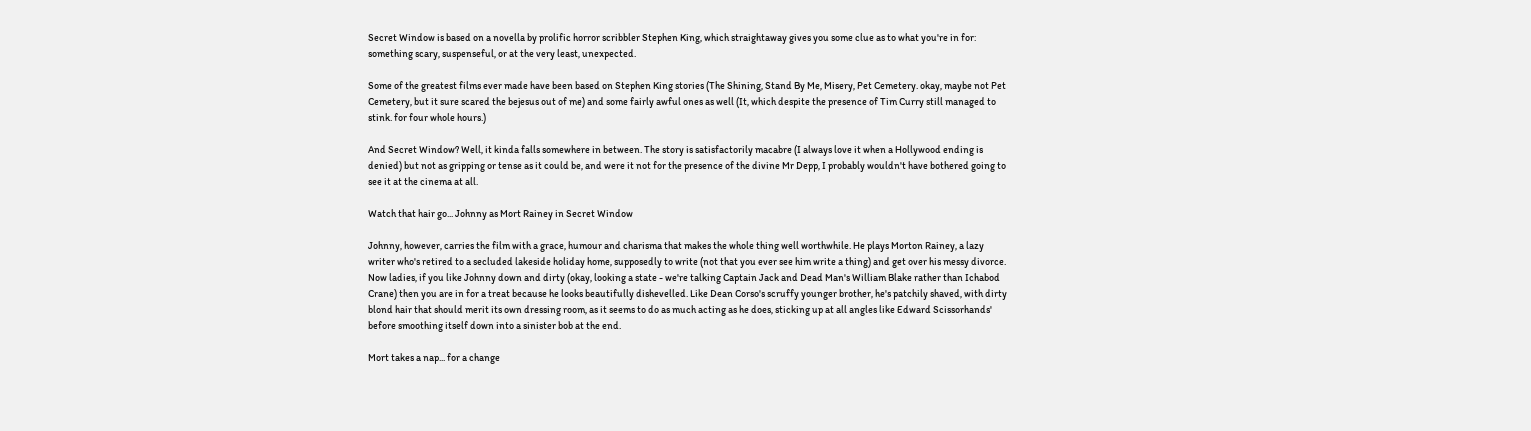Secret Window is based on a novella by prolific horror scribbler Stephen King, which straightaway gives you some clue as to what you're in for: something scary, suspenseful, or at the very least, unexpected.

Some of the greatest films ever made have been based on Stephen King stories (The Shining, Stand By Me, Misery, Pet Cemetery. okay, maybe not Pet Cemetery, but it sure scared the bejesus out of me) and some fairly awful ones as well (It, which despite the presence of Tim Curry still managed to stink. for four whole hours.)

And Secret Window? Well, it kinda falls somewhere in between. The story is satisfactorily macabre (I always love it when a Hollywood ending is denied) but not as gripping or tense as it could be, and were it not for the presence of the divine Mr Depp, I probably wouldn't have bothered going to see it at the cinema at all.

Watch that hair go... Johnny as Mort Rainey in Secret Window

Johnny, however, carries the film with a grace, humour and charisma that makes the whole thing well worthwhile. He plays Morton Rainey, a lazy writer who's retired to a secluded lakeside holiday home, supposedly to write (not that you ever see him write a thing) and get over his messy divorce. Now ladies, if you like Johnny down and dirty (okay, looking a state - we're talking Captain Jack and Dead Man's William Blake rather than Ichabod Crane) then you are in for a treat because he looks beautifully dishevelled. Like Dean Corso's scruffy younger brother, he's patchily shaved, with dirty blond hair that should merit its own dressing room, as it seems to do as much acting as he does, sticking up at all angles like Edward Scissorhands' before smoothing itself down into a sinister bob at the end.

Mort takes a nap... for a change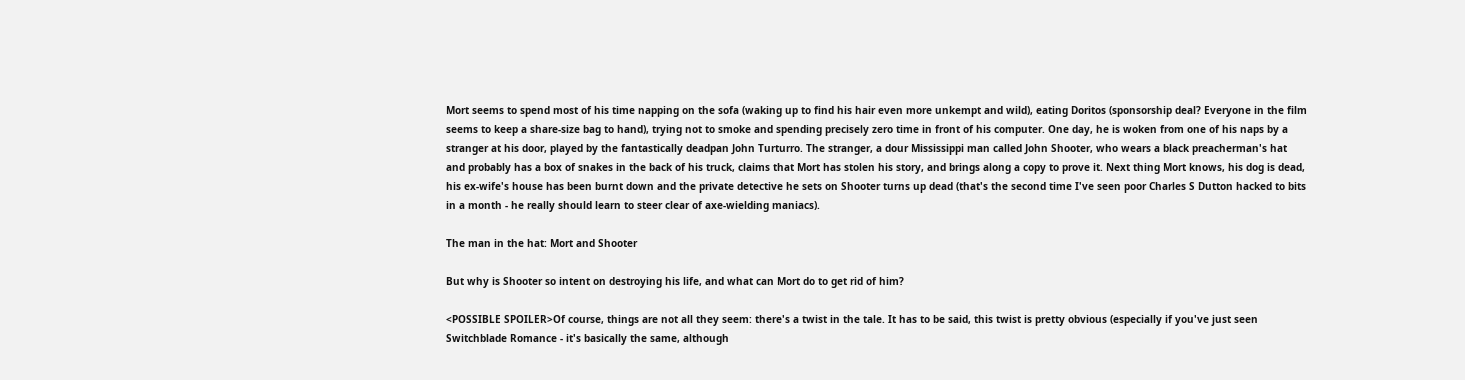Mort seems to spend most of his time napping on the sofa (waking up to find his hair even more unkempt and wild), eating Doritos (sponsorship deal? Everyone in the film seems to keep a share-size bag to hand), trying not to smoke and spending precisely zero time in front of his computer. One day, he is woken from one of his naps by a stranger at his door, played by the fantastically deadpan John Turturro. The stranger, a dour Mississippi man called John Shooter, who wears a black preacherman's hat and probably has a box of snakes in the back of his truck, claims that Mort has stolen his story, and brings along a copy to prove it. Next thing Mort knows, his dog is dead, his ex-wife's house has been burnt down and the private detective he sets on Shooter turns up dead (that's the second time I've seen poor Charles S Dutton hacked to bits in a month - he really should learn to steer clear of axe-wielding maniacs).

The man in the hat: Mort and Shooter

But why is Shooter so intent on destroying his life, and what can Mort do to get rid of him?

<POSSIBLE SPOILER>Of course, things are not all they seem: there's a twist in the tale. It has to be said, this twist is pretty obvious (especially if you've just seen Switchblade Romance - it's basically the same, although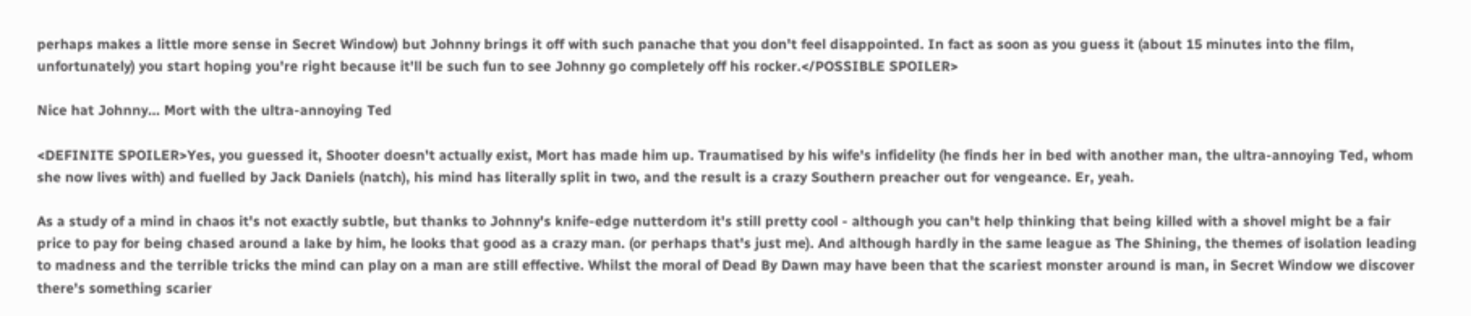perhaps makes a little more sense in Secret Window) but Johnny brings it off with such panache that you don't feel disappointed. In fact as soon as you guess it (about 15 minutes into the film, unfortunately) you start hoping you're right because it'll be such fun to see Johnny go completely off his rocker.</POSSIBLE SPOILER>

Nice hat Johnny... Mort with the ultra-annoying Ted

<DEFINITE SPOILER>Yes, you guessed it, Shooter doesn't actually exist, Mort has made him up. Traumatised by his wife's infidelity (he finds her in bed with another man, the ultra-annoying Ted, whom she now lives with) and fuelled by Jack Daniels (natch), his mind has literally split in two, and the result is a crazy Southern preacher out for vengeance. Er, yeah.

As a study of a mind in chaos it's not exactly subtle, but thanks to Johnny's knife-edge nutterdom it's still pretty cool - although you can't help thinking that being killed with a shovel might be a fair price to pay for being chased around a lake by him, he looks that good as a crazy man. (or perhaps that's just me). And although hardly in the same league as The Shining, the themes of isolation leading to madness and the terrible tricks the mind can play on a man are still effective. Whilst the moral of Dead By Dawn may have been that the scariest monster around is man, in Secret Window we discover there's something scarier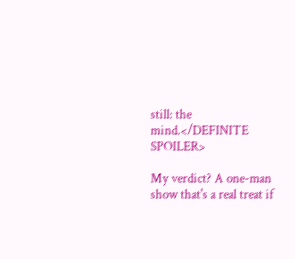still: the mind.</DEFINITE SPOILER>

My verdict? A one-man show that's a real treat if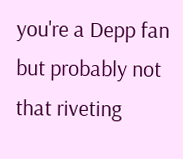you're a Depp fan but probably not that riveting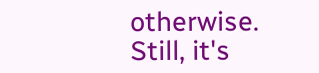otherwise. Still, it's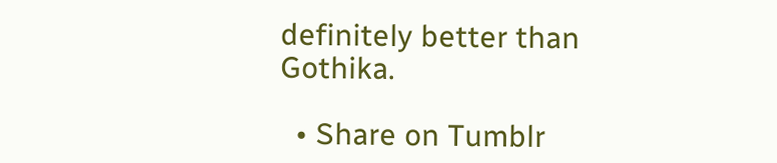definitely better than Gothika.

  • Share on Tumblr